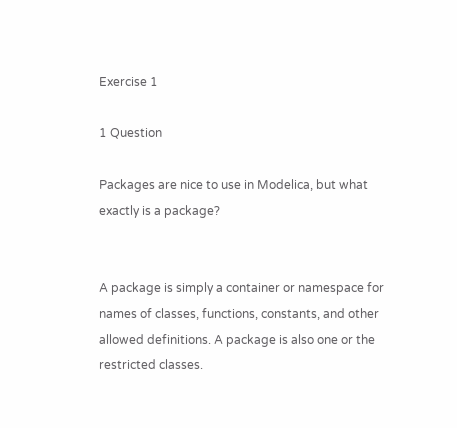Exercise 1

1 Question

Packages are nice to use in Modelica, but what exactly is a package?


A package is simply a container or namespace for names of classes, functions, constants, and other allowed definitions. A package is also one or the restricted classes.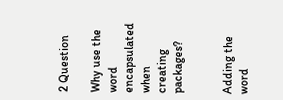2 Question

Why use the word encapsulated when creating packages?


Adding the word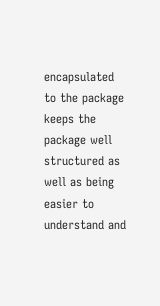encapsulated to the package keeps the package well structured as well as being easier to understand and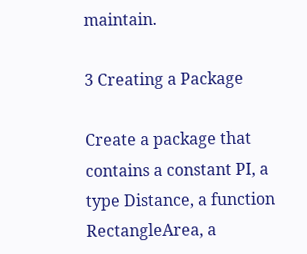maintain.

3 Creating a Package

Create a package that contains a constant PI, a type Distance, a function RectangleArea, a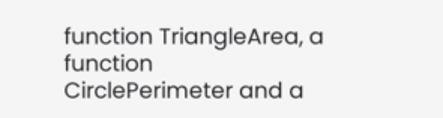function TriangleArea, a function CirclePerimeter and a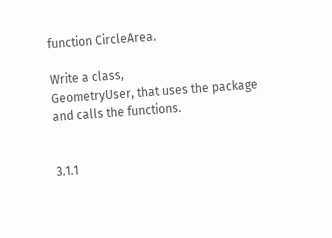function CircleArea.

Write a class,
GeometryUser, that uses the package and calls the functions.


3.1.1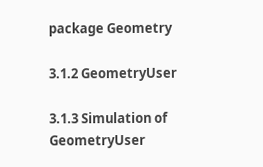package Geometry

3.1.2 GeometryUser

3.1.3 Simulation of GeometryUser